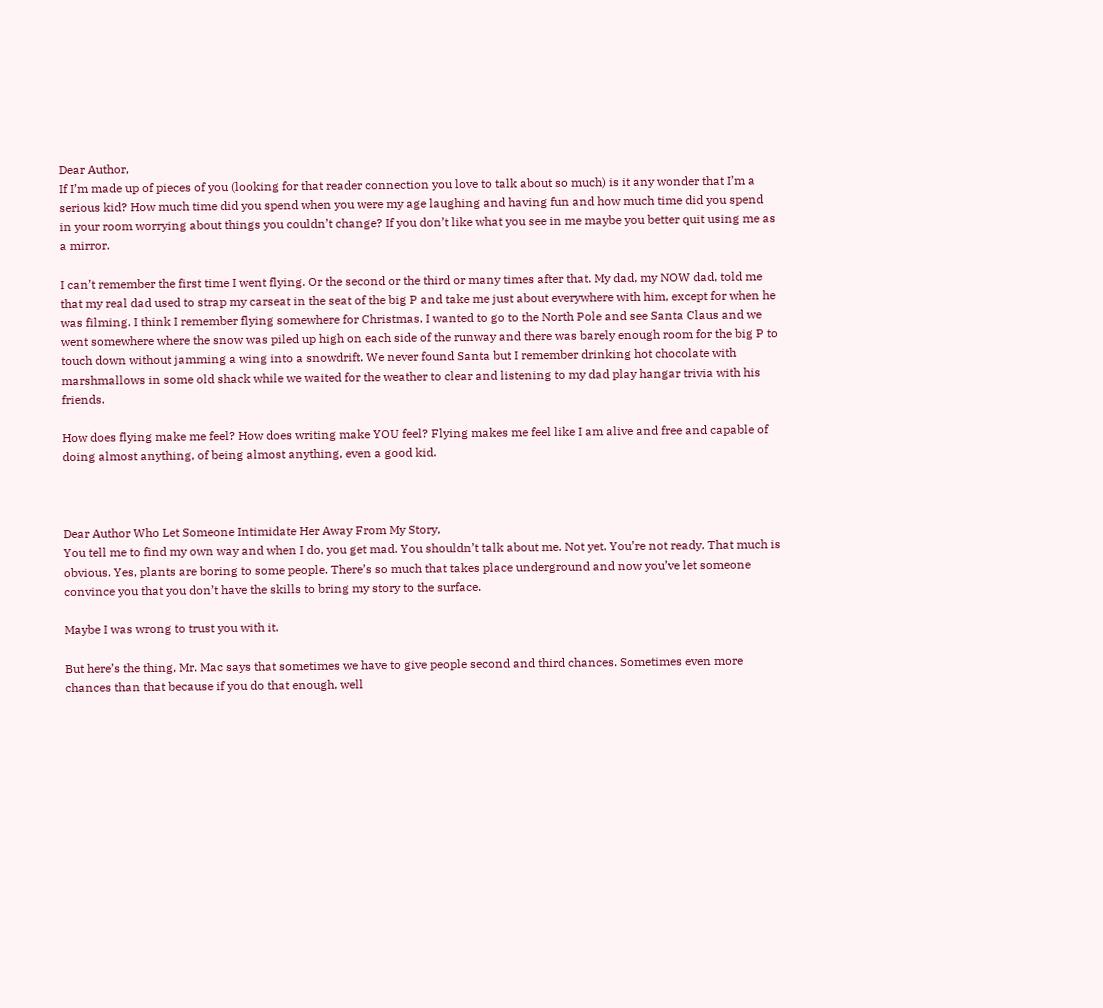Dear Author,
If I’m made up of pieces of you (looking for that reader connection you love to talk about so much) is it any wonder that I’m a serious kid? How much time did you spend when you were my age laughing and having fun and how much time did you spend in your room worrying about things you couldn’t change? If you don’t like what you see in me maybe you better quit using me as a mirror.

I can’t remember the first time I went flying. Or the second or the third or many times after that. My dad, my NOW dad, told me that my real dad used to strap my carseat in the seat of the big P and take me just about everywhere with him, except for when he was filming. I think I remember flying somewhere for Christmas. I wanted to go to the North Pole and see Santa Claus and we went somewhere where the snow was piled up high on each side of the runway and there was barely enough room for the big P to touch down without jamming a wing into a snowdrift. We never found Santa but I remember drinking hot chocolate with marshmallows in some old shack while we waited for the weather to clear and listening to my dad play hangar trivia with his friends.

How does flying make me feel? How does writing make YOU feel? Flying makes me feel like I am alive and free and capable of doing almost anything, of being almost anything, even a good kid.



Dear Author Who Let Someone Intimidate Her Away From My Story,
You tell me to find my own way and when I do, you get mad. You shouldn’t talk about me. Not yet. You’re not ready. That much is obvious. Yes, plants are boring to some people. There’s so much that takes place underground and now you’ve let someone convince you that you don’t have the skills to bring my story to the surface.

Maybe I was wrong to trust you with it.

But here’s the thing, Mr. Mac says that sometimes we have to give people second and third chances. Sometimes even more chances than that because if you do that enough, well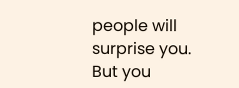people will surprise you. But you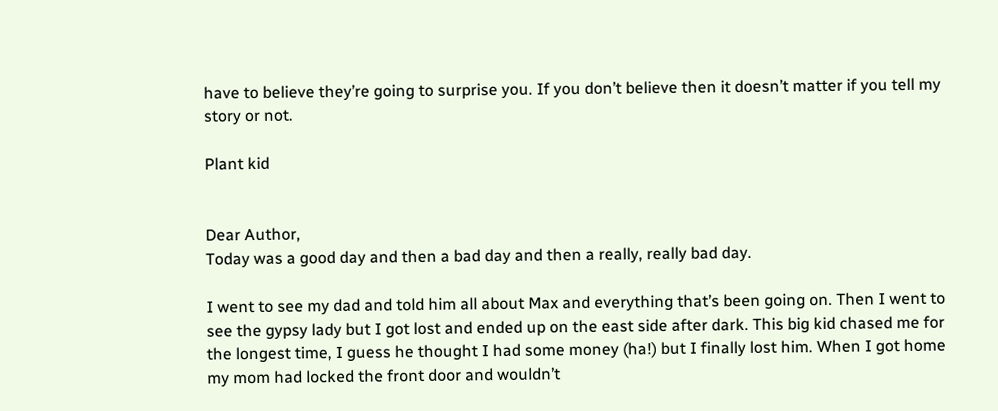have to believe they’re going to surprise you. If you don’t believe then it doesn’t matter if you tell my story or not.

Plant kid


Dear Author,
Today was a good day and then a bad day and then a really, really bad day.

I went to see my dad and told him all about Max and everything that’s been going on. Then I went to see the gypsy lady but I got lost and ended up on the east side after dark. This big kid chased me for the longest time, I guess he thought I had some money (ha!) but I finally lost him. When I got home my mom had locked the front door and wouldn’t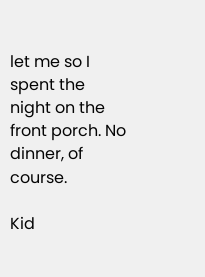let me so I spent the night on the front porch. No dinner, of course.

Kid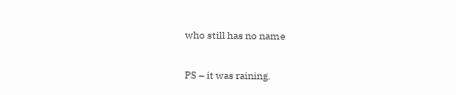who still has no name

PS – it was raining.